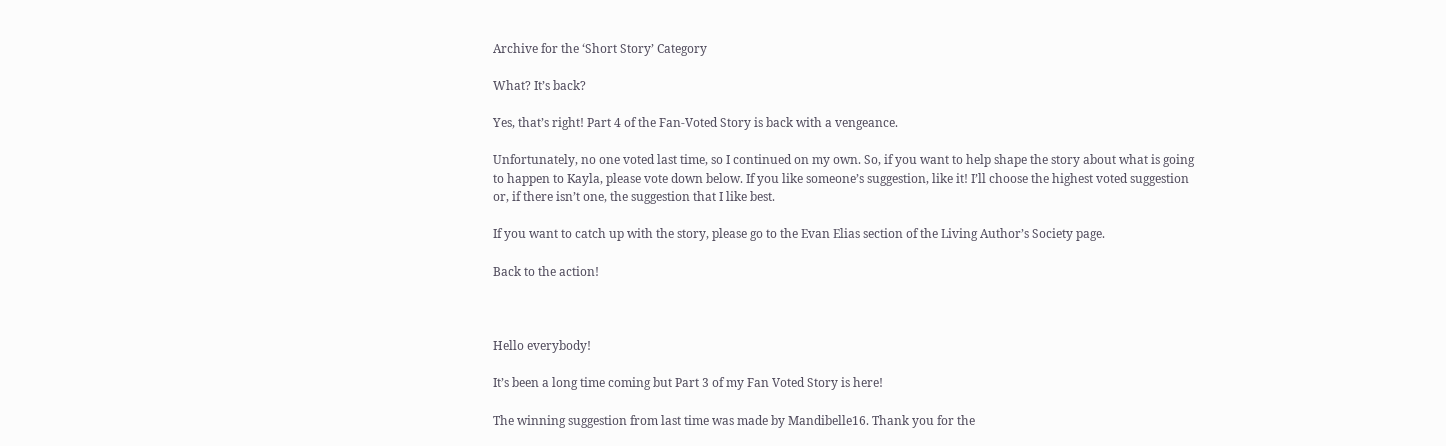Archive for the ‘Short Story’ Category

What? It’s back?

Yes, that’s right! Part 4 of the Fan-Voted Story is back with a vengeance.

Unfortunately, no one voted last time, so I continued on my own. So, if you want to help shape the story about what is going to happen to Kayla, please vote down below. If you like someone’s suggestion, like it! I’ll choose the highest voted suggestion or, if there isn’t one, the suggestion that I like best.

If you want to catch up with the story, please go to the Evan Elias section of the Living Author’s Society page.

Back to the action!



Hello everybody!

It’s been a long time coming but Part 3 of my Fan Voted Story is here!

The winning suggestion from last time was made by Mandibelle16. Thank you for the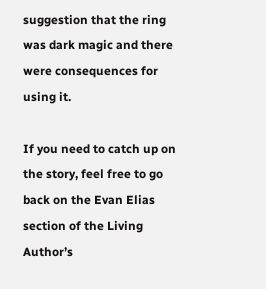suggestion that the ring was dark magic and there were consequences for using it.

If you need to catch up on the story, feel free to go back on the Evan Elias section of the Living Author’s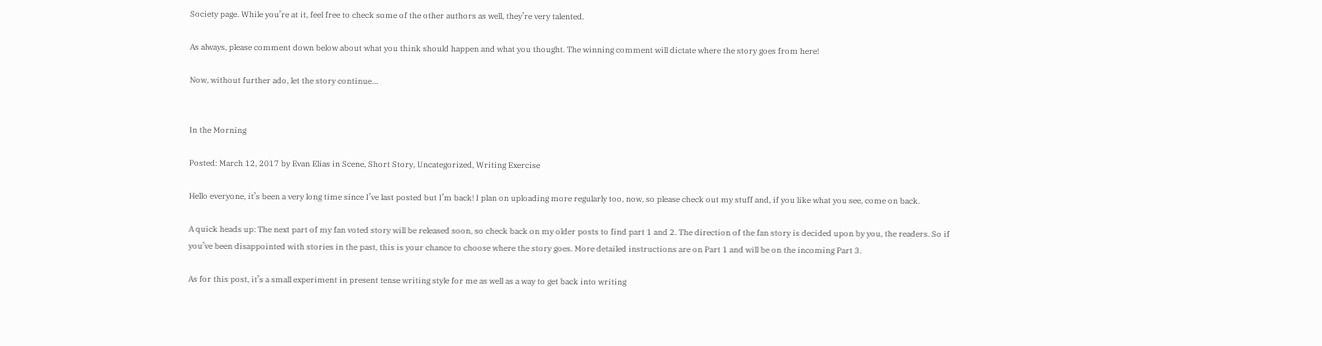Society page. While you’re at it, feel free to check some of the other authors as well, they’re very talented.

As always, please comment down below about what you think should happen and what you thought. The winning comment will dictate where the story goes from here!

Now, without further ado, let the story continue…


In the Morning

Posted: March 12, 2017 by Evan Elias in Scene, Short Story, Uncategorized, Writing Exercise

Hello everyone, it’s been a very long time since I’ve last posted but I’m back! I plan on uploading more regularly too, now, so please check out my stuff and, if you like what you see, come on back.

A quick heads up: The next part of my fan voted story will be released soon, so check back on my older posts to find part 1 and 2. The direction of the fan story is decided upon by you, the readers. So if you’ve been disappointed with stories in the past, this is your chance to choose where the story goes. More detailed instructions are on Part 1 and will be on the incoming Part 3.

As for this post, it’s a small experiment in present tense writing style for me as well as a way to get back into writing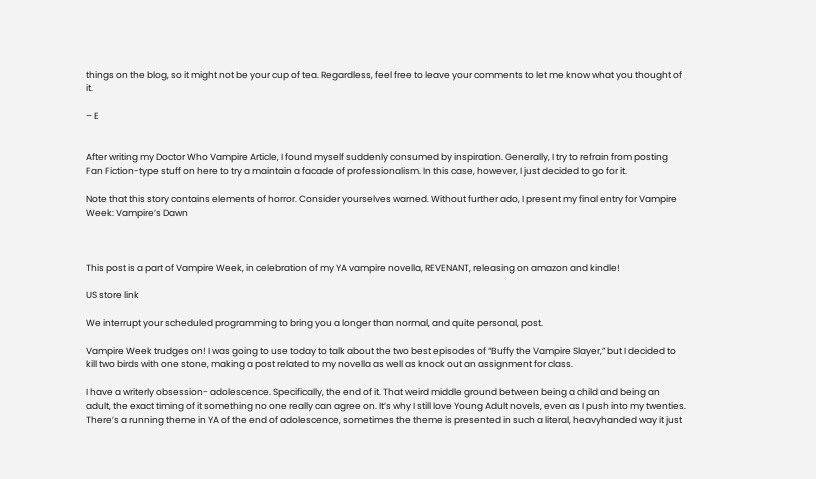things on the blog, so it might not be your cup of tea. Regardless, feel free to leave your comments to let me know what you thought of it.

– E


After writing my Doctor Who Vampire Article, I found myself suddenly consumed by inspiration. Generally, I try to refrain from posting Fan Fiction-type stuff on here to try a maintain a facade of professionalism. In this case, however, I just decided to go for it.

Note that this story contains elements of horror. Consider yourselves warned. Without further ado, I present my final entry for Vampire Week: Vampire’s Dawn



This post is a part of Vampire Week, in celebration of my YA vampire novella, REVENANT, releasing on amazon and kindle!

US store link

We interrupt your scheduled programming to bring you a longer than normal, and quite personal, post.

Vampire Week trudges on! I was going to use today to talk about the two best episodes of “Buffy the Vampire Slayer,” but I decided to kill two birds with one stone, making a post related to my novella as well as knock out an assignment for class.

I have a writerly obsession- adolescence. Specifically, the end of it. That weird middle ground between being a child and being an adult, the exact timing of it something no one really can agree on. It’s why I still love Young Adult novels, even as I push into my twenties. There’s a running theme in YA of the end of adolescence, sometimes the theme is presented in such a literal, heavyhanded way it just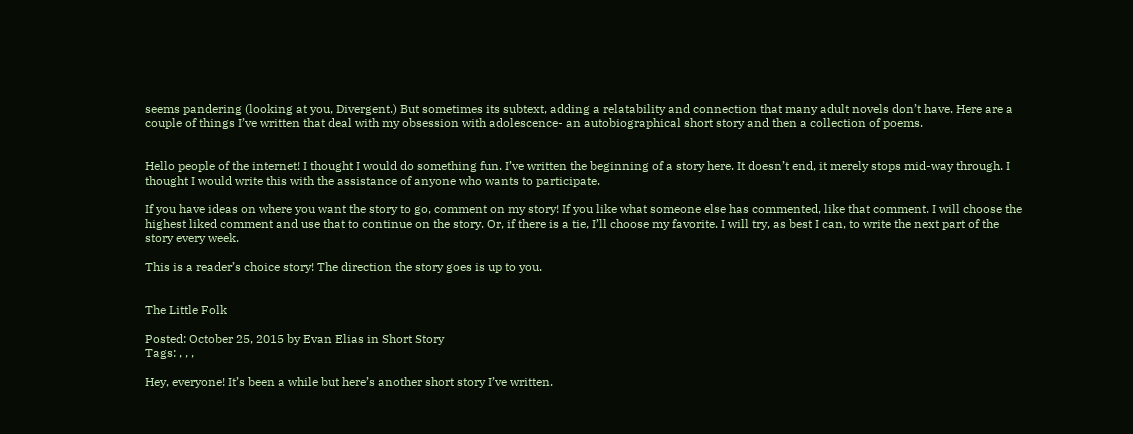seems pandering (looking at you, Divergent.) But sometimes its subtext, adding a relatability and connection that many adult novels don’t have. Here are a couple of things I’ve written that deal with my obsession with adolescence- an autobiographical short story and then a collection of poems.


Hello people of the internet! I thought I would do something fun. I’ve written the beginning of a story here. It doesn’t end, it merely stops mid-way through. I thought I would write this with the assistance of anyone who wants to participate.

If you have ideas on where you want the story to go, comment on my story! If you like what someone else has commented, like that comment. I will choose the highest liked comment and use that to continue on the story. Or, if there is a tie, I’ll choose my favorite. I will try, as best I can, to write the next part of the story every week.

This is a reader’s choice story! The direction the story goes is up to you.


The Little Folk

Posted: October 25, 2015 by Evan Elias in Short Story
Tags: , , ,

Hey, everyone! It’s been a while but here’s another short story I’ve written.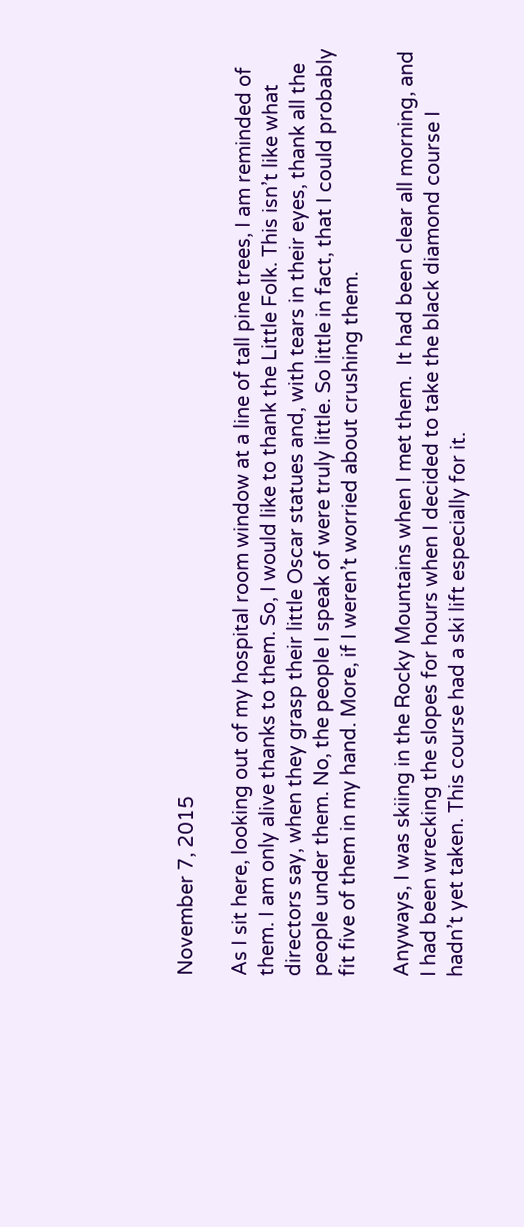November 7, 2015

As I sit here, looking out of my hospital room window at a line of tall pine trees, I am reminded of them. I am only alive thanks to them. So, I would like to thank the Little Folk. This isn’t like what directors say, when they grasp their little Oscar statues and, with tears in their eyes, thank all the people under them. No, the people I speak of were truly little. So little in fact, that I could probably fit five of them in my hand. More, if I weren’t worried about crushing them.

Anyways, I was skiing in the Rocky Mountains when I met them.  It had been clear all morning, and I had been wrecking the slopes for hours when I decided to take the black diamond course I hadn’t yet taken. This course had a ski lift especially for it.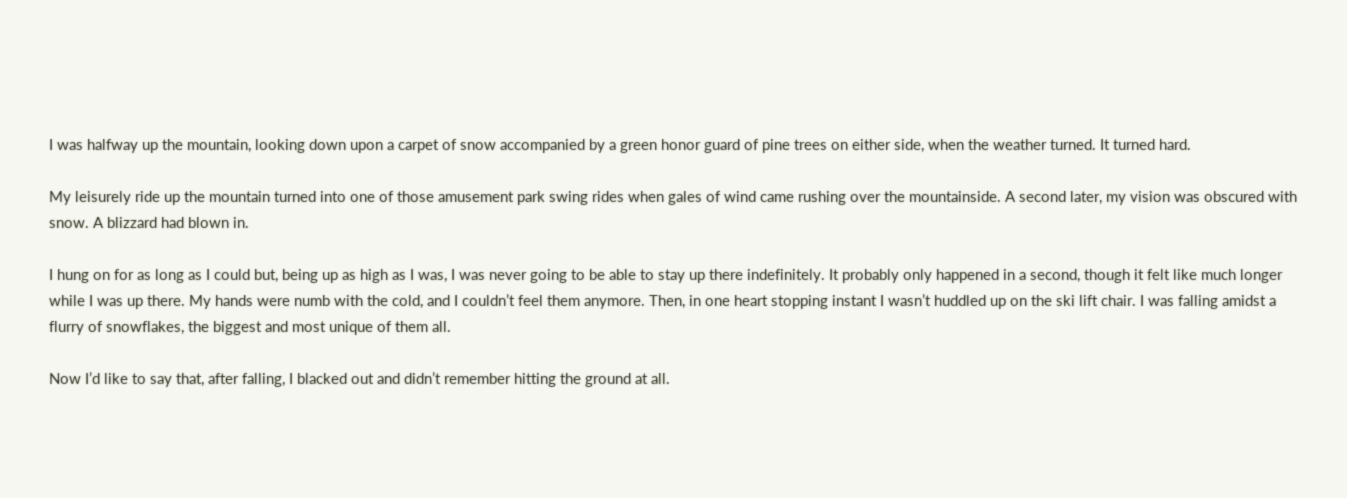I was halfway up the mountain, looking down upon a carpet of snow accompanied by a green honor guard of pine trees on either side, when the weather turned. It turned hard.

My leisurely ride up the mountain turned into one of those amusement park swing rides when gales of wind came rushing over the mountainside. A second later, my vision was obscured with snow. A blizzard had blown in.

I hung on for as long as I could but, being up as high as I was, I was never going to be able to stay up there indefinitely. It probably only happened in a second, though it felt like much longer while I was up there. My hands were numb with the cold, and I couldn’t feel them anymore. Then, in one heart stopping instant I wasn’t huddled up on the ski lift chair. I was falling amidst a flurry of snowflakes, the biggest and most unique of them all.

Now I’d like to say that, after falling, I blacked out and didn’t remember hitting the ground at all.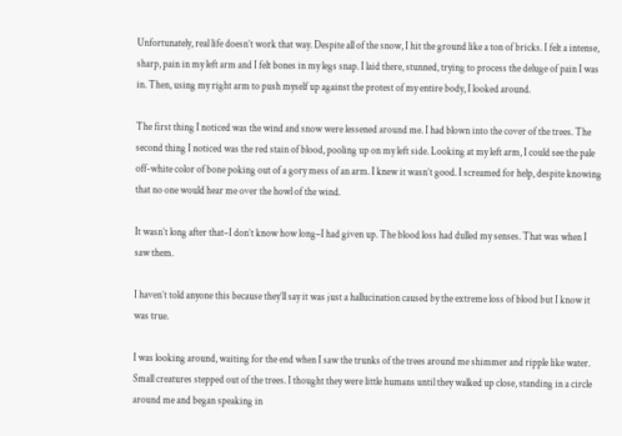Unfortunately, real life doesn’t work that way. Despite all of the snow, I hit the ground like a ton of bricks. I felt a intense, sharp, pain in my left arm and I felt bones in my legs snap. I laid there, stunned, trying to process the deluge of pain I was in. Then, using my right arm to push myself up against the protest of my entire body, I looked around.

The first thing I noticed was the wind and snow were lessened around me. I had blown into the cover of the trees. The second thing I noticed was the red stain of blood, pooling up on my left side. Looking at my left arm, I could see the pale off-white color of bone poking out of a gory mess of an arm. I knew it wasn’t good. I screamed for help, despite knowing that no one would hear me over the howl of the wind.

It wasn’t long after that–I don’t know how long–I had given up. The blood loss had dulled my senses. That was when I saw them.

I haven’t told anyone this because they’ll say it was just a hallucination caused by the extreme loss of blood but I know it was true.

I was looking around, waiting for the end when I saw the trunks of the trees around me shimmer and ripple like water. Small creatures stepped out of the trees. I thought they were little humans until they walked up close, standing in a circle around me and began speaking in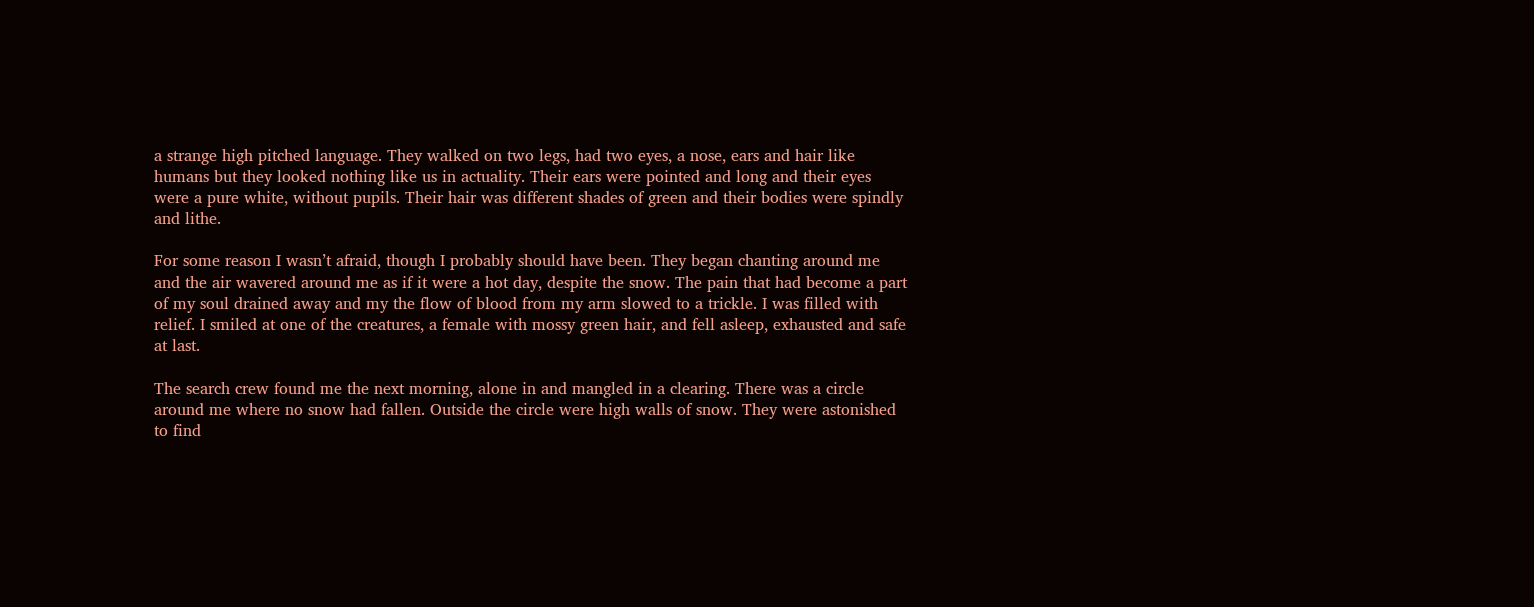a strange high pitched language. They walked on two legs, had two eyes, a nose, ears and hair like humans but they looked nothing like us in actuality. Their ears were pointed and long and their eyes were a pure white, without pupils. Their hair was different shades of green and their bodies were spindly and lithe.

For some reason I wasn’t afraid, though I probably should have been. They began chanting around me and the air wavered around me as if it were a hot day, despite the snow. The pain that had become a part of my soul drained away and my the flow of blood from my arm slowed to a trickle. I was filled with relief. I smiled at one of the creatures, a female with mossy green hair, and fell asleep, exhausted and safe at last.

The search crew found me the next morning, alone in and mangled in a clearing. There was a circle around me where no snow had fallen. Outside the circle were high walls of snow. They were astonished to find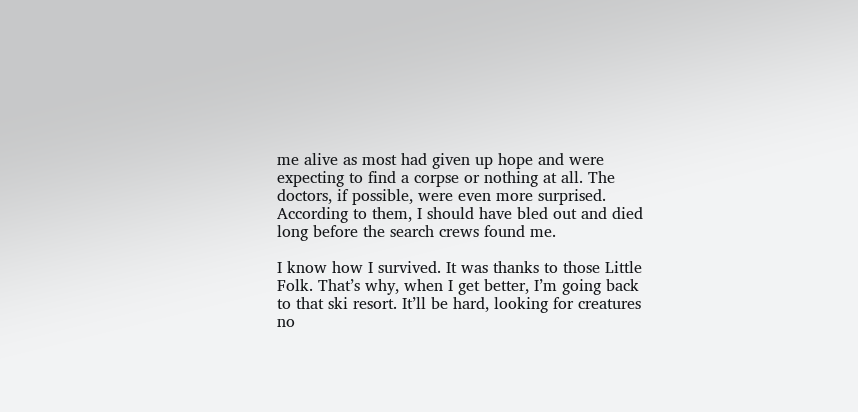me alive as most had given up hope and were expecting to find a corpse or nothing at all. The doctors, if possible, were even more surprised. According to them, I should have bled out and died long before the search crews found me.

I know how I survived. It was thanks to those Little Folk. That’s why, when I get better, I’m going back to that ski resort. It’ll be hard, looking for creatures no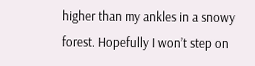higher than my ankles in a snowy forest. Hopefully I won’t step on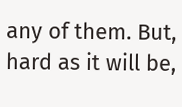any of them. But, hard as it will be,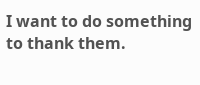I want to do something to thank them.